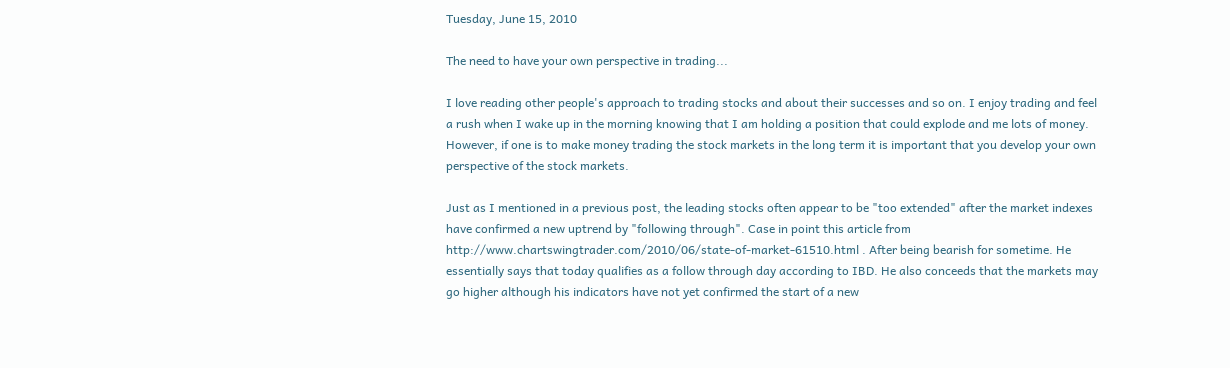Tuesday, June 15, 2010

The need to have your own perspective in trading...

I love reading other people's approach to trading stocks and about their successes and so on. I enjoy trading and feel a rush when I wake up in the morning knowing that I am holding a position that could explode and me lots of money. However, if one is to make money trading the stock markets in the long term it is important that you develop your own perspective of the stock markets.

Just as I mentioned in a previous post, the leading stocks often appear to be "too extended" after the market indexes have confirmed a new uptrend by "following through". Case in point this article from http://www.chartswingtrader.com/2010/06/state-of-market-61510.html . After being bearish for sometime. He essentially says that today qualifies as a follow through day according to IBD. He also conceeds that the markets may go higher although his indicators have not yet confirmed the start of a new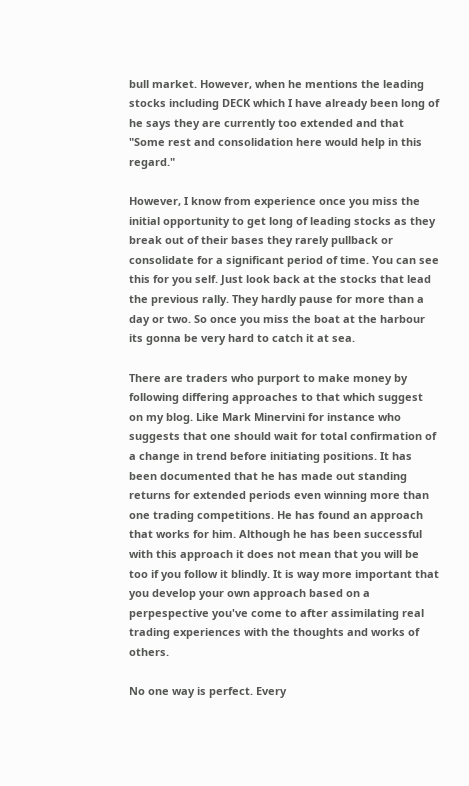bull market. However, when he mentions the leading stocks including DECK which I have already been long of he says they are currently too extended and that "Some rest and consolidation here would help in this regard."

However, I know from experience once you miss the initial opportunity to get long of leading stocks as they break out of their bases they rarely pullback or consolidate for a significant period of time. You can see this for you self. Just look back at the stocks that lead the previous rally. They hardly pause for more than a day or two. So once you miss the boat at the harbour its gonna be very hard to catch it at sea.

There are traders who purport to make money by following differing approaches to that which suggest on my blog. Like Mark Minervini for instance who suggests that one should wait for total confirmation of a change in trend before initiating positions. It has been documented that he has made out standing returns for extended periods even winning more than one trading competitions. He has found an approach that works for him. Although he has been successful with this approach it does not mean that you will be too if you follow it blindly. It is way more important that you develop your own approach based on a perpespective you've come to after assimilating real trading experiences with the thoughts and works of others.

No one way is perfect. Every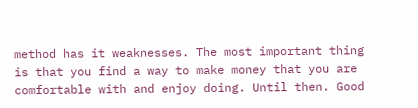method has it weaknesses. The most important thing is that you find a way to make money that you are comfortable with and enjoy doing. Until then. Good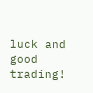luck and good trading!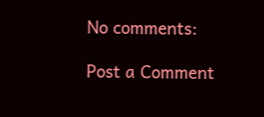No comments:

Post a Comment